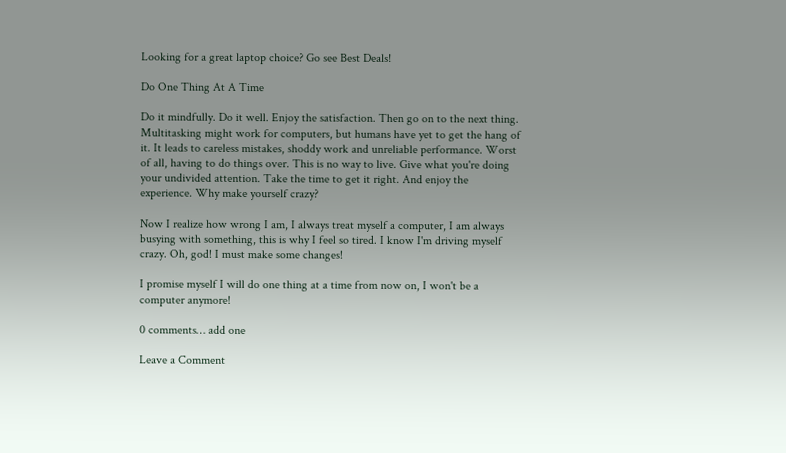Looking for a great laptop choice? Go see Best Deals!

Do One Thing At A Time

Do it mindfully. Do it well. Enjoy the satisfaction. Then go on to the next thing. Multitasking might work for computers, but humans have yet to get the hang of it. It leads to careless mistakes, shoddy work and unreliable performance. Worst of all, having to do things over. This is no way to live. Give what you're doing your undivided attention. Take the time to get it right. And enjoy the experience. Why make yourself crazy?

Now I realize how wrong I am, I always treat myself a computer, I am always busying with something, this is why I feel so tired. I know I'm driving myself crazy. Oh, god! I must make some changes!

I promise myself I will do one thing at a time from now on, I won't be a computer anymore!

0 comments… add one

Leave a Comment